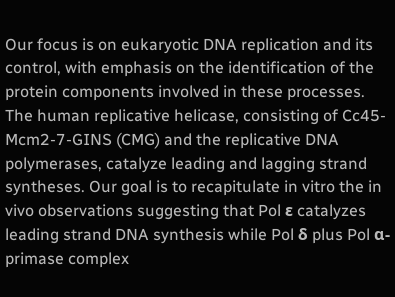Our focus is on eukaryotic DNA replication and its control, with emphasis on the identification of the protein components involved in these processes. The human replicative helicase, consisting of Cc45-Mcm2-7-GINS (CMG) and the replicative DNA polymerases, catalyze leading and lagging strand syntheses. Our goal is to recapitulate in vitro the in vivo observations suggesting that Pol ε catalyzes leading strand DNA synthesis while Pol δ plus Pol α-primase complex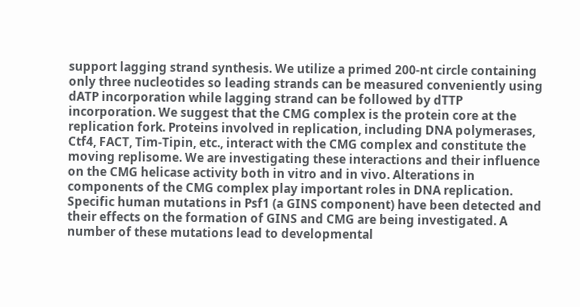support lagging strand synthesis. We utilize a primed 200-nt circle containing only three nucleotides so leading strands can be measured conveniently using dATP incorporation while lagging strand can be followed by dTTP incorporation. We suggest that the CMG complex is the protein core at the replication fork. Proteins involved in replication, including DNA polymerases, Ctf4, FACT, Tim-Tipin, etc., interact with the CMG complex and constitute the moving replisome. We are investigating these interactions and their influence on the CMG helicase activity both in vitro and in vivo. Alterations in components of the CMG complex play important roles in DNA replication. Specific human mutations in Psf1 (a GINS component) have been detected and their effects on the formation of GINS and CMG are being investigated. A number of these mutations lead to developmental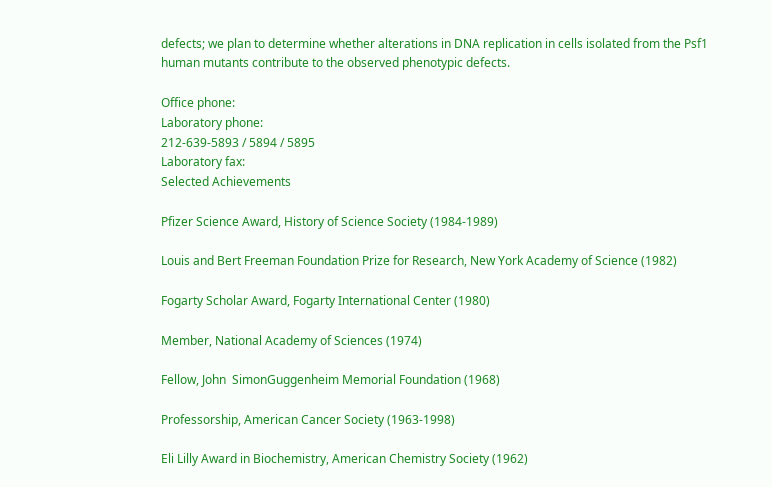defects; we plan to determine whether alterations in DNA replication in cells isolated from the Psf1 human mutants contribute to the observed phenotypic defects.

Office phone:
Laboratory phone:
212-639-5893 / 5894 / 5895
Laboratory fax:
Selected Achievements

Pfizer Science Award, History of Science Society (1984-1989)

Louis and Bert Freeman Foundation Prize for Research, New York Academy of Science (1982)

Fogarty Scholar Award, Fogarty International Center (1980)

Member, National Academy of Sciences (1974)

Fellow, John  SimonGuggenheim Memorial Foundation (1968)

Professorship, American Cancer Society (1963-1998)

Eli Lilly Award in Biochemistry, American Chemistry Society (1962)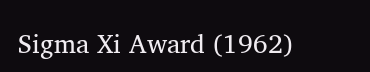Sigma Xi Award (1962)